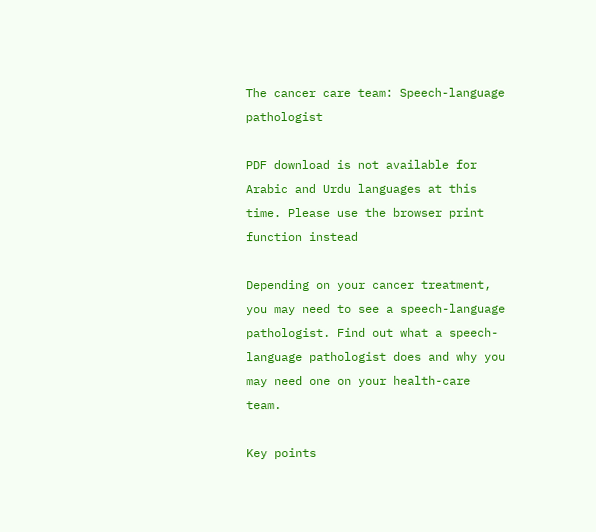The cancer care team: Speech-language pathologist

PDF download is not available for Arabic and Urdu languages at this time. Please use the browser print function instead

Depending on your cancer treatment, you may need to see a speech-language pathologist. Find out what a speech-language pathologist does and why you may need one on your health-care team.

Key points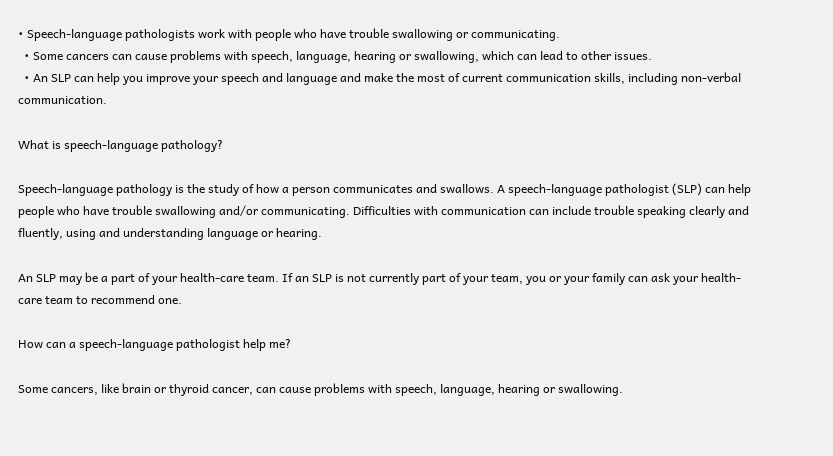• Speech-language pathologists work with people who have trouble swallowing or communicating.
  • Some cancers can cause problems with speech, language, hearing or swallowing, which can lead to other issues.
  • An SLP can help you improve your speech and language and make the most of current communication skills, including non-verbal communication.

What is speech-language pathology?

Speech-language pathology is the study of how a person communicates and swallows. A speech-language pathologist (SLP) can help people who have trouble swallowing and/or communicating. Difficulties with communication can include trouble speaking clearly and fluently, using and understanding language or hearing.

An SLP may be a part of your health-care team. If an SLP is not currently part of your team, you or your family can ask your health-care team to recommend one.

How can a speech-language pathologist help me?

Some cancers, like brain or thyroid cancer, can cause problems with speech, language, hearing or swallowing.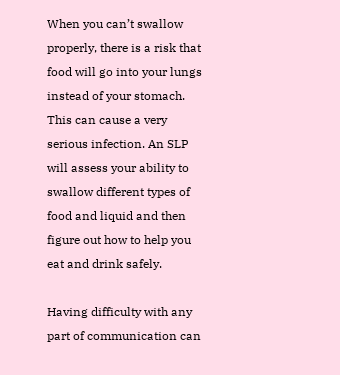When you can’t swallow properly, there is a risk that food will go into your lungs instead of your stomach. This can cause a very serious infection. An SLP will assess your ability to swallow different types of food and liquid and then figure out how to help you eat and drink safely.

Having difficulty with any part of communication can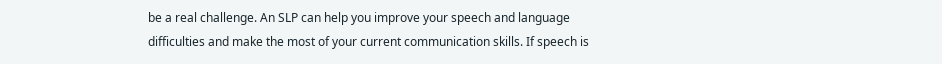be a real challenge. An SLP can help you improve your speech and language difficulties and make the most of your current communication skills. If speech is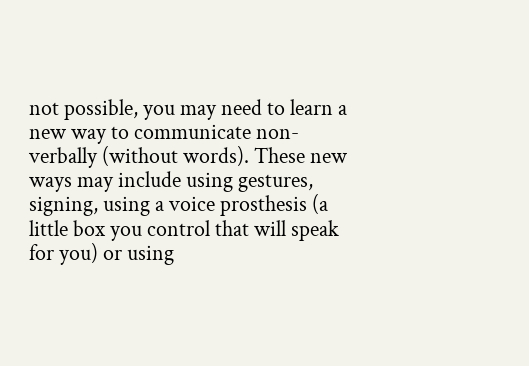not possible, you may need to learn a new way to communicate non-verbally (without words). These new ways may include using gestures, signing, using a voice prosthesis (a little box you control that will speak for you) or using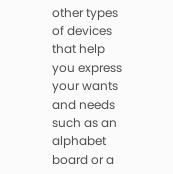other types of devices that help you express your wants and needs such as an alphabet board or a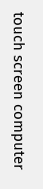touch screen computer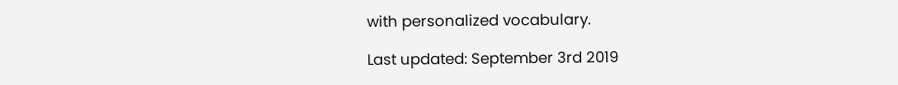with personalized vocabulary.

Last updated: September 3rd 2019